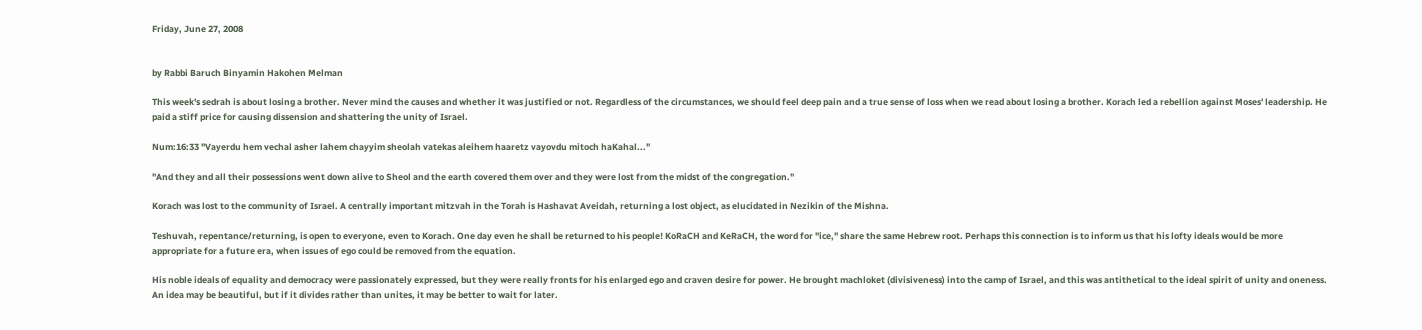Friday, June 27, 2008


by Rabbi Baruch Binyamin Hakohen Melman

This week's sedrah is about losing a brother. Never mind the causes and whether it was justified or not. Regardless of the circumstances, we should feel deep pain and a true sense of loss when we read about losing a brother. Korach led a rebellion against Moses' leadership. He paid a stiff price for causing dissension and shattering the unity of Israel.

Num:16:33 "Vayerdu hem vechal asher lahem chayyim sheolah vatekas aleihem haaretz vayovdu mitoch haKahal..."

"And they and all their possessions went down alive to Sheol and the earth covered them over and they were lost from the midst of the congregation."

Korach was lost to the community of Israel. A centrally important mitzvah in the Torah is Hashavat Aveidah, returning a lost object, as elucidated in Nezikin of the Mishna.

Teshuvah, repentance/returning, is open to everyone, even to Korach. One day even he shall be returned to his people! KoRaCH and KeRaCH, the word for "ice," share the same Hebrew root. Perhaps this connection is to inform us that his lofty ideals would be more appropriate for a future era, when issues of ego could be removed from the equation.

His noble ideals of equality and democracy were passionately expressed, but they were really fronts for his enlarged ego and craven desire for power. He brought machloket (divisiveness) into the camp of Israel, and this was antithetical to the ideal spirit of unity and oneness. An idea may be beautiful, but if it divides rather than unites, it may be better to wait for later.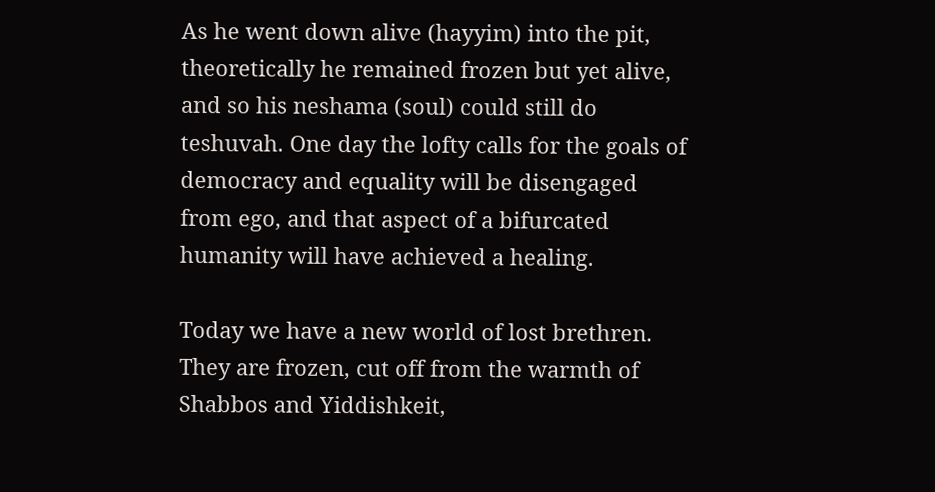As he went down alive (hayyim) into the pit, theoretically he remained frozen but yet alive, and so his neshama (soul) could still do teshuvah. One day the lofty calls for the goals of democracy and equality will be disengaged from ego, and that aspect of a bifurcated humanity will have achieved a healing.

Today we have a new world of lost brethren. They are frozen, cut off from the warmth of Shabbos and Yiddishkeit,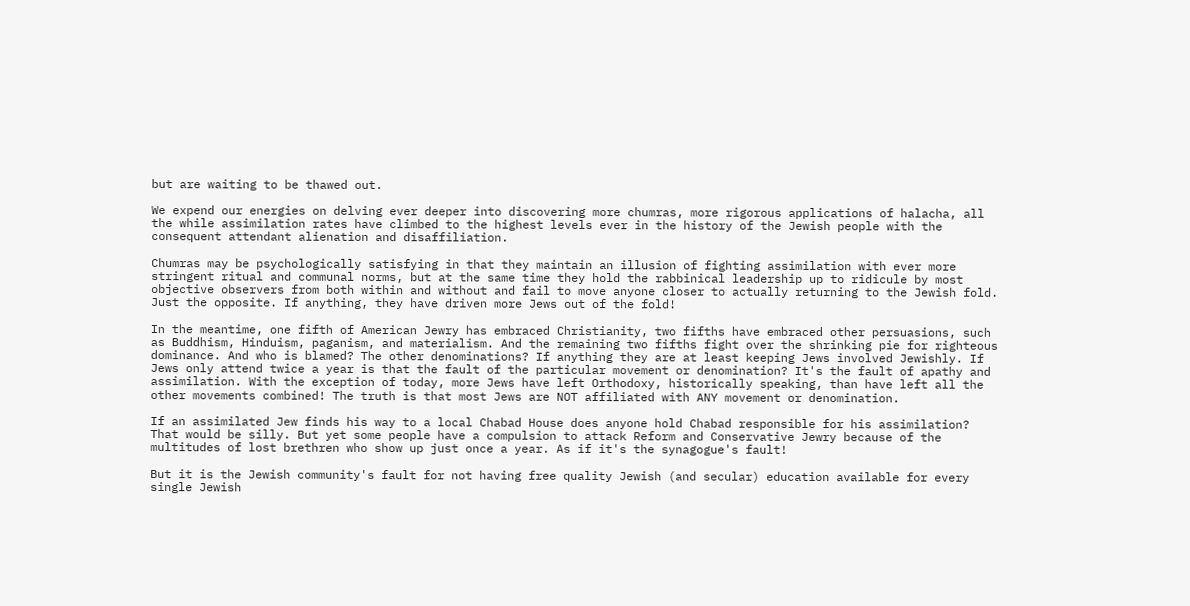but are waiting to be thawed out.

We expend our energies on delving ever deeper into discovering more chumras, more rigorous applications of halacha, all the while assimilation rates have climbed to the highest levels ever in the history of the Jewish people with the consequent attendant alienation and disaffiliation.

Chumras may be psychologically satisfying in that they maintain an illusion of fighting assimilation with ever more stringent ritual and communal norms, but at the same time they hold the rabbinical leadership up to ridicule by most objective observers from both within and without and fail to move anyone closer to actually returning to the Jewish fold. Just the opposite. If anything, they have driven more Jews out of the fold!

In the meantime, one fifth of American Jewry has embraced Christianity, two fifths have embraced other persuasions, such as Buddhism, Hinduism, paganism, and materialism. And the remaining two fifths fight over the shrinking pie for righteous dominance. And who is blamed? The other denominations? If anything they are at least keeping Jews involved Jewishly. If Jews only attend twice a year is that the fault of the particular movement or denomination? It's the fault of apathy and assimilation. With the exception of today, more Jews have left Orthodoxy, historically speaking, than have left all the other movements combined! The truth is that most Jews are NOT affiliated with ANY movement or denomination.

If an assimilated Jew finds his way to a local Chabad House does anyone hold Chabad responsible for his assimilation? That would be silly. But yet some people have a compulsion to attack Reform and Conservative Jewry because of the multitudes of lost brethren who show up just once a year. As if it's the synagogue's fault!

But it is the Jewish community's fault for not having free quality Jewish (and secular) education available for every single Jewish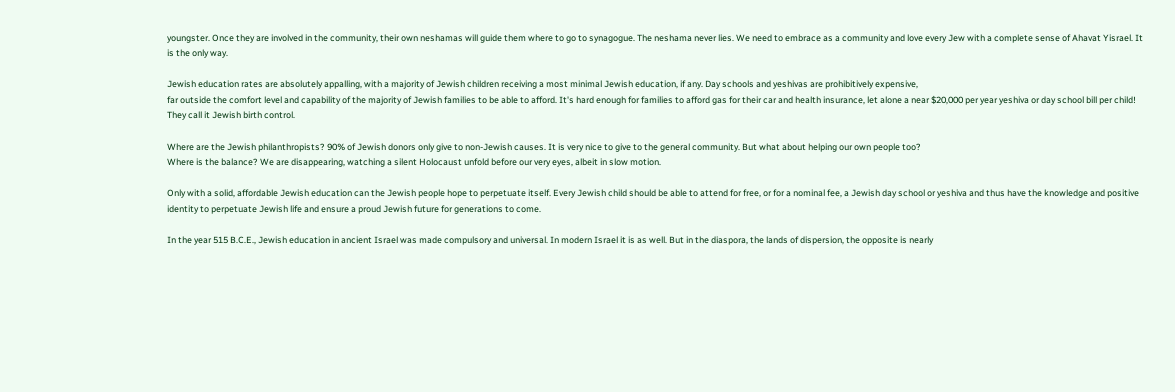youngster. Once they are involved in the community, their own neshamas will guide them where to go to synagogue. The neshama never lies. We need to embrace as a community and love every Jew with a complete sense of Ahavat Yisrael. It is the only way.

Jewish education rates are absolutely appalling, with a majority of Jewish children receiving a most minimal Jewish education, if any. Day schools and yeshivas are prohibitively expensive,
far outside the comfort level and capability of the majority of Jewish families to be able to afford. It's hard enough for families to afford gas for their car and health insurance, let alone a near $20,000 per year yeshiva or day school bill per child! They call it Jewish birth control.

Where are the Jewish philanthropists? 90% of Jewish donors only give to non-Jewish causes. It is very nice to give to the general community. But what about helping our own people too?
Where is the balance? We are disappearing, watching a silent Holocaust unfold before our very eyes, albeit in slow motion.

Only with a solid, affordable Jewish education can the Jewish people hope to perpetuate itself. Every Jewish child should be able to attend for free, or for a nominal fee, a Jewish day school or yeshiva and thus have the knowledge and positive identity to perpetuate Jewish life and ensure a proud Jewish future for generations to come.

In the year 515 B.C.E., Jewish education in ancient Israel was made compulsory and universal. In modern Israel it is as well. But in the diaspora, the lands of dispersion, the opposite is nearly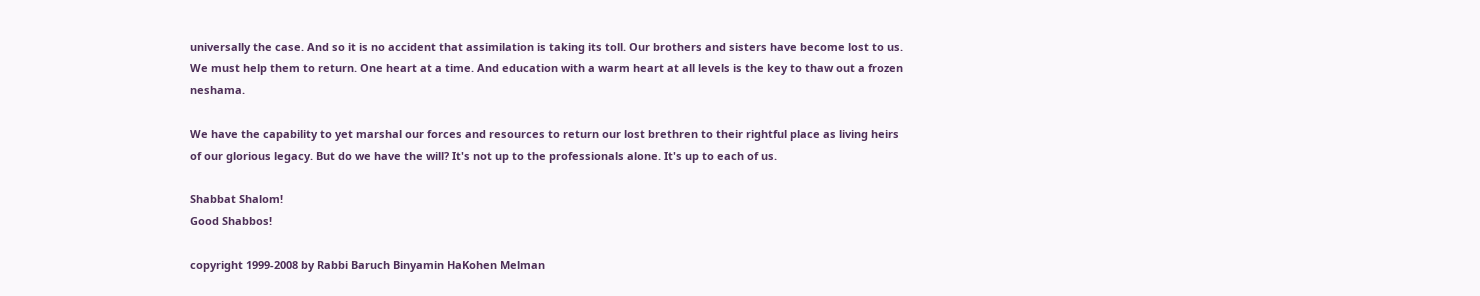universally the case. And so it is no accident that assimilation is taking its toll. Our brothers and sisters have become lost to us. We must help them to return. One heart at a time. And education with a warm heart at all levels is the key to thaw out a frozen neshama.

We have the capability to yet marshal our forces and resources to return our lost brethren to their rightful place as living heirs of our glorious legacy. But do we have the will? It's not up to the professionals alone. It's up to each of us.

Shabbat Shalom!
Good Shabbos!

copyright 1999-2008 by Rabbi Baruch Binyamin HaKohen Melman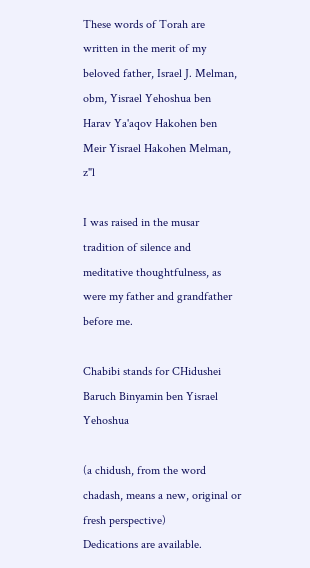These words of Torah are written in the merit of my beloved father, Israel J. Melman, obm, Yisrael Yehoshua ben Harav Ya'aqov Hakohen ben Meir Yisrael Hakohen Melman, z"l

I was raised in the musar tradition of silence and meditative thoughtfulness, as were my father and grandfather before me.

Chabibi stands for CHidushei Baruch Binyamin ben Yisrael Yehoshua

(a chidush, from the word chadash, means a new, original or fresh perspective)
Dedications are available.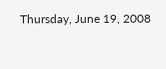Thursday, June 19, 2008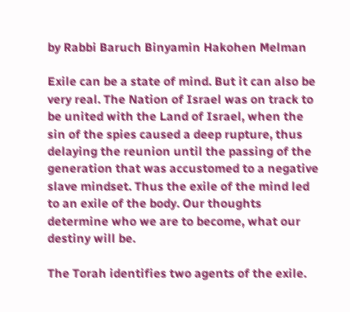by Rabbi Baruch Binyamin Hakohen Melman

Exile can be a state of mind. But it can also be very real. The Nation of Israel was on track to be united with the Land of Israel, when the sin of the spies caused a deep rupture, thus delaying the reunion until the passing of the generation that was accustomed to a negative slave mindset. Thus the exile of the mind led to an exile of the body. Our thoughts determine who we are to become, what our destiny will be.

The Torah identifies two agents of the exile.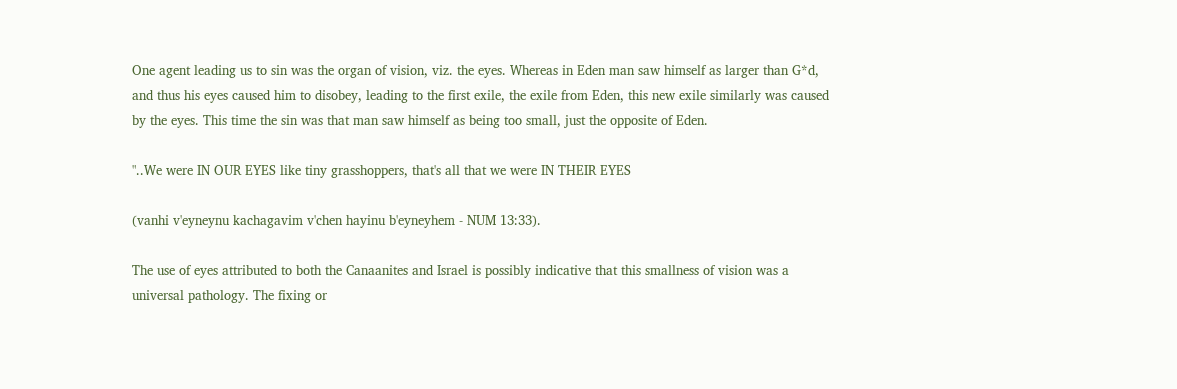One agent leading us to sin was the organ of vision, viz. the eyes. Whereas in Eden man saw himself as larger than G*d, and thus his eyes caused him to disobey, leading to the first exile, the exile from Eden, this new exile similarly was caused by the eyes. This time the sin was that man saw himself as being too small, just the opposite of Eden.

"..We were IN OUR EYES like tiny grasshoppers, that's all that we were IN THEIR EYES

(vanhi v'eyneynu kachagavim v'chen hayinu b'eyneyhem - NUM 13:33).

The use of eyes attributed to both the Canaanites and Israel is possibly indicative that this smallness of vision was a universal pathology. The fixing or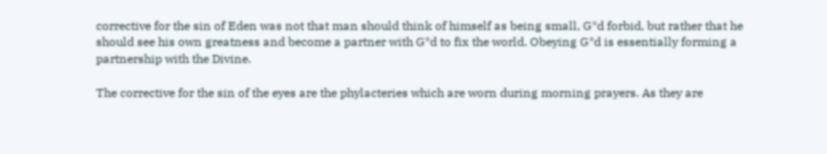corrective for the sin of Eden was not that man should think of himself as being small, G*d forbid, but rather that he should see his own greatness and become a partner with G*d to fix the world. Obeying G*d is essentially forming a partnership with the Divine.

The corrective for the sin of the eyes are the phylacteries which are worn during morning prayers. As they are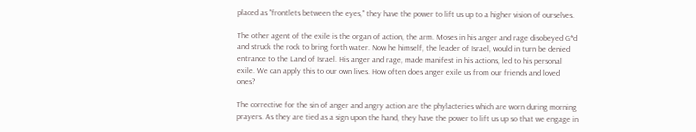placed as "frontlets between the eyes," they have the power to lift us up to a higher vision of ourselves.

The other agent of the exile is the organ of action, the arm. Moses in his anger and rage disobeyed G*d and struck the rock to bring forth water. Now he himself, the leader of Israel, would in turn be denied entrance to the Land of Israel. His anger and rage, made manifest in his actions, led to his personal exile. We can apply this to our own lives. How often does anger exile us from our friends and loved ones?

The corrective for the sin of anger and angry action are the phylacteries which are worn during morning prayers. As they are tied as a sign upon the hand, they have the power to lift us up so that we engage in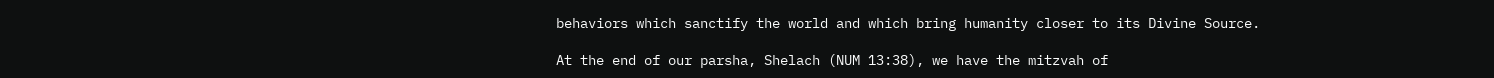behaviors which sanctify the world and which bring humanity closer to its Divine Source.

At the end of our parsha, Shelach (NUM 13:38), we have the mitzvah of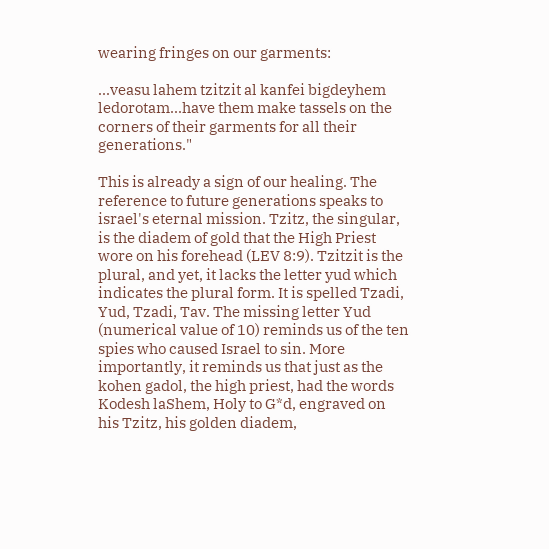wearing fringes on our garments:

...veasu lahem tzitzit al kanfei bigdeyhem ledorotam...have them make tassels on the corners of their garments for all their generations."

This is already a sign of our healing. The reference to future generations speaks to israel's eternal mission. Tzitz, the singular, is the diadem of gold that the High Priest wore on his forehead (LEV 8:9). Tzitzit is the plural, and yet, it lacks the letter yud which indicates the plural form. It is spelled Tzadi, Yud, Tzadi, Tav. The missing letter Yud (numerical value of 10) reminds us of the ten spies who caused Israel to sin. More importantly, it reminds us that just as the kohen gadol, the high priest, had the words Kodesh laShem, Holy to G*d, engraved on his Tzitz, his golden diadem,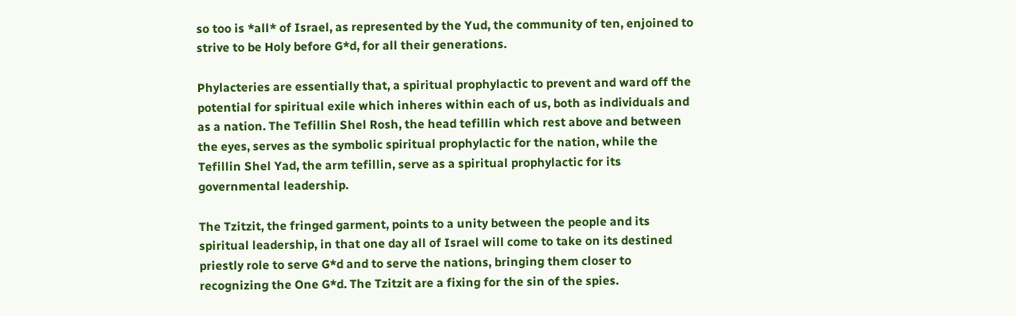so too is *all* of Israel, as represented by the Yud, the community of ten, enjoined to strive to be Holy before G*d, for all their generations.

Phylacteries are essentially that, a spiritual prophylactic to prevent and ward off the potential for spiritual exile which inheres within each of us, both as individuals and as a nation. The Tefillin Shel Rosh, the head tefillin which rest above and between the eyes, serves as the symbolic spiritual prophylactic for the nation, while the Tefillin Shel Yad, the arm tefillin, serve as a spiritual prophylactic for its governmental leadership.

The Tzitzit, the fringed garment, points to a unity between the people and its spiritual leadership, in that one day all of Israel will come to take on its destined priestly role to serve G*d and to serve the nations, bringing them closer to recognizing the One G*d. The Tzitzit are a fixing for the sin of the spies.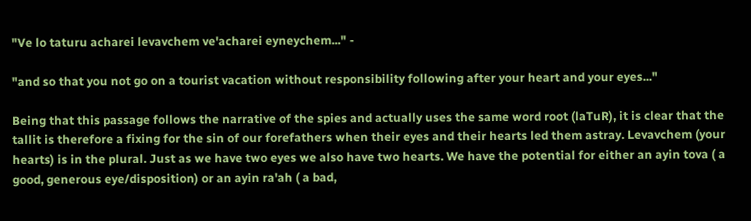"Ve lo taturu acharei levavchem ve'acharei eyneychem..." -

"and so that you not go on a tourist vacation without responsibility following after your heart and your eyes..."

Being that this passage follows the narrative of the spies and actually uses the same word root (laTuR), it is clear that the tallit is therefore a fixing for the sin of our forefathers when their eyes and their hearts led them astray. Levavchem (your hearts) is in the plural. Just as we have two eyes we also have two hearts. We have the potential for either an ayin tova ( a good, generous eye/disposition) or an ayin ra'ah ( a bad,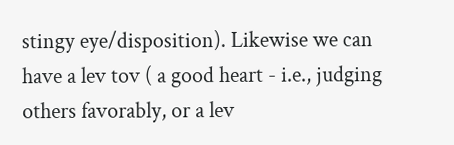stingy eye/disposition). Likewise we can have a lev tov ( a good heart - i.e., judging others favorably, or a lev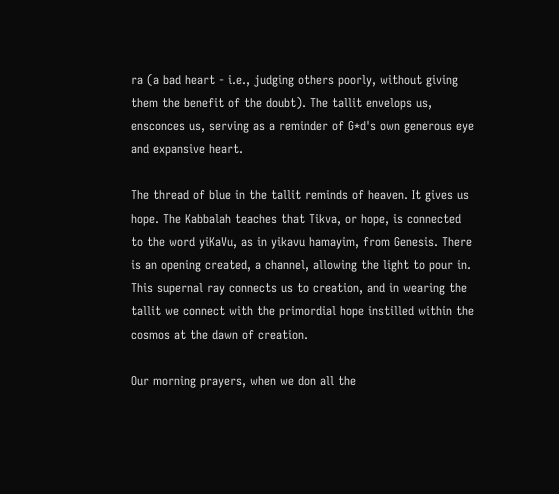ra (a bad heart - i.e., judging others poorly, without giving them the benefit of the doubt). The tallit envelops us, ensconces us, serving as a reminder of G*d's own generous eye and expansive heart.

The thread of blue in the tallit reminds of heaven. It gives us hope. The Kabbalah teaches that Tikva, or hope, is connected to the word yiKaVu, as in yikavu hamayim, from Genesis. There is an opening created, a channel, allowing the light to pour in. This supernal ray connects us to creation, and in wearing the tallit we connect with the primordial hope instilled within the cosmos at the dawn of creation.

Our morning prayers, when we don all the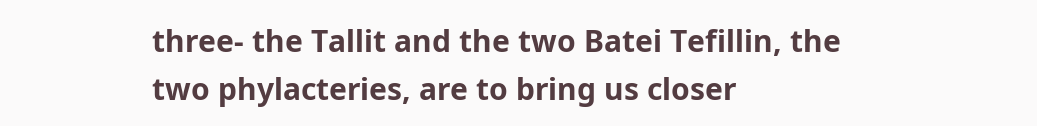three- the Tallit and the two Batei Tefillin, the two phylacteries, are to bring us closer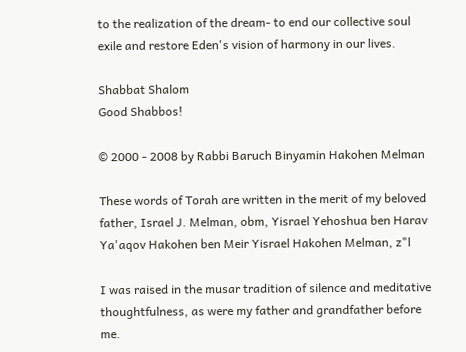to the realization of the dream- to end our collective soul exile and restore Eden's vision of harmony in our lives.

Shabbat Shalom
Good Shabbos!

© 2000 - 2008 by Rabbi Baruch Binyamin Hakohen Melman

These words of Torah are written in the merit of my beloved father, Israel J. Melman, obm, Yisrael Yehoshua ben Harav Ya'aqov Hakohen ben Meir Yisrael Hakohen Melman, z"l

I was raised in the musar tradition of silence and meditative thoughtfulness, as were my father and grandfather before me.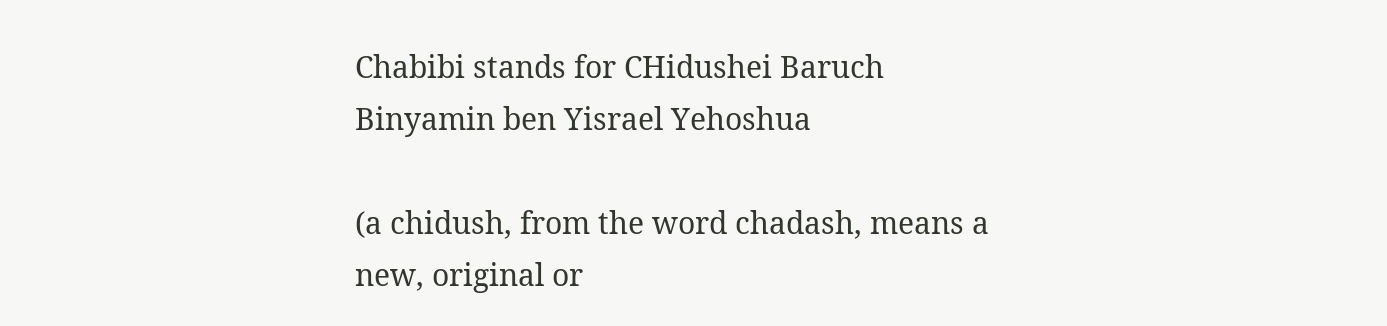Chabibi stands for CHidushei Baruch Binyamin ben Yisrael Yehoshua

(a chidush, from the word chadash, means a new, original or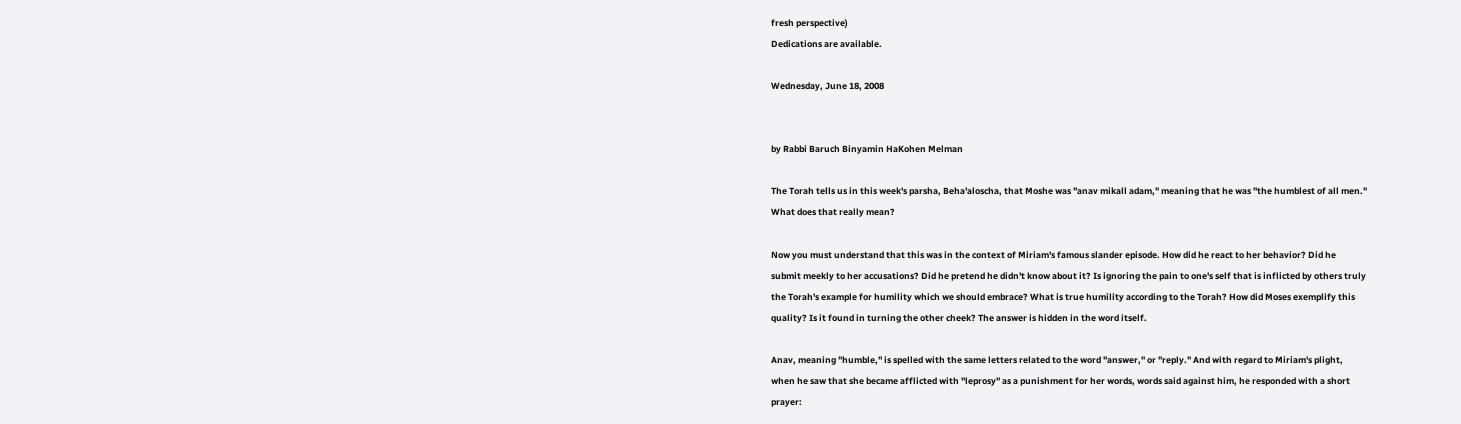fresh perspective)
Dedications are available.

Wednesday, June 18, 2008


by Rabbi Baruch Binyamin HaKohen Melman

The Torah tells us in this week's parsha, Beha'aloscha, that Moshe was "anav mikall adam," meaning that he was "the humblest of all men." What does that really mean?

Now you must understand that this was in the context of Miriam's famous slander episode. How did he react to her behavior? Did he submit meekly to her accusations? Did he pretend he didn't know about it? Is ignoring the pain to one's self that is inflicted by others truly the Torah's example for humility which we should embrace? What is true humility according to the Torah? How did Moses exemplify this quality? Is it found in turning the other cheek? The answer is hidden in the word itself.

Anav, meaning "humble," is spelled with the same letters related to the word "answer," or "reply." And with regard to Miriam's plight, when he saw that she became afflicted with "leprosy" as a punishment for her words, words said against him, he responded with a short prayer: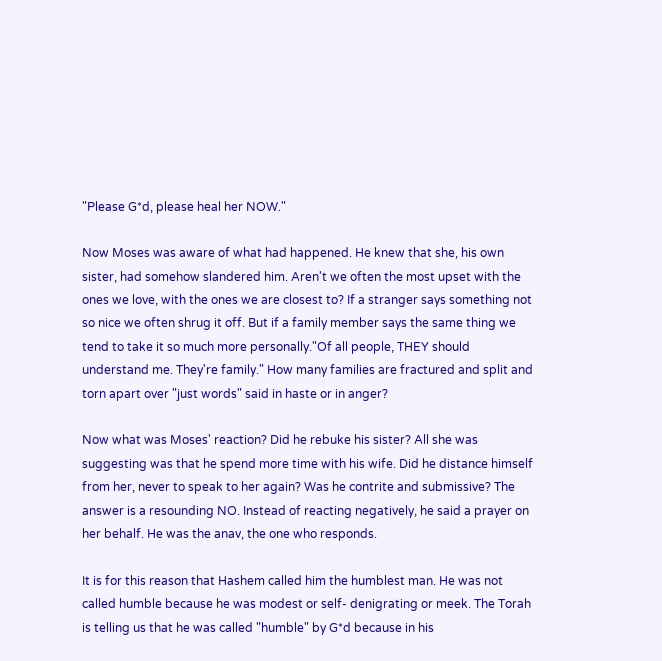"Please G*d, please heal her NOW."

Now Moses was aware of what had happened. He knew that she, his own sister, had somehow slandered him. Aren't we often the most upset with the ones we love, with the ones we are closest to? If a stranger says something not so nice we often shrug it off. But if a family member says the same thing we tend to take it so much more personally."Of all people, THEY should understand me. They're family." How many families are fractured and split and torn apart over "just words" said in haste or in anger?

Now what was Moses' reaction? Did he rebuke his sister? All she was suggesting was that he spend more time with his wife. Did he distance himself from her, never to speak to her again? Was he contrite and submissive? The answer is a resounding NO. Instead of reacting negatively, he said a prayer on her behalf. He was the anav, the one who responds.

It is for this reason that Hashem called him the humblest man. He was not called humble because he was modest or self- denigrating or meek. The Torah is telling us that he was called "humble" by G*d because in his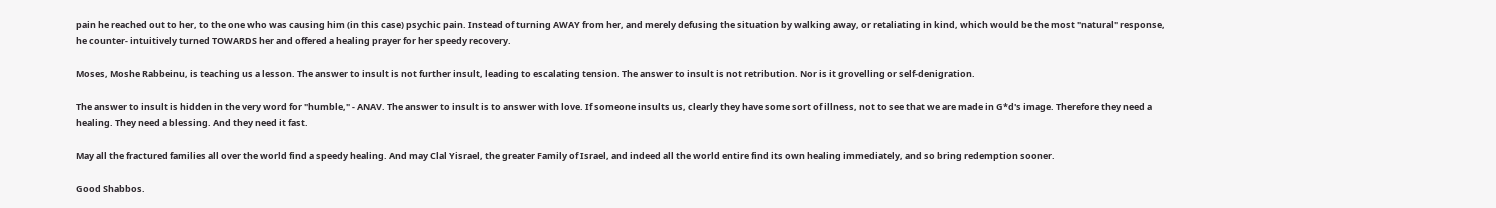pain he reached out to her, to the one who was causing him (in this case) psychic pain. Instead of turning AWAY from her, and merely defusing the situation by walking away, or retaliating in kind, which would be the most "natural" response, he counter- intuitively turned TOWARDS her and offered a healing prayer for her speedy recovery.

Moses, Moshe Rabbeinu, is teaching us a lesson. The answer to insult is not further insult, leading to escalating tension. The answer to insult is not retribution. Nor is it grovelling or self-denigration.

The answer to insult is hidden in the very word for "humble," - ANAV. The answer to insult is to answer with love. If someone insults us, clearly they have some sort of illness, not to see that we are made in G*d's image. Therefore they need a healing. They need a blessing. And they need it fast.

May all the fractured families all over the world find a speedy healing. And may Clal Yisrael, the greater Family of Israel, and indeed all the world entire find its own healing immediately, and so bring redemption sooner.

Good Shabbos.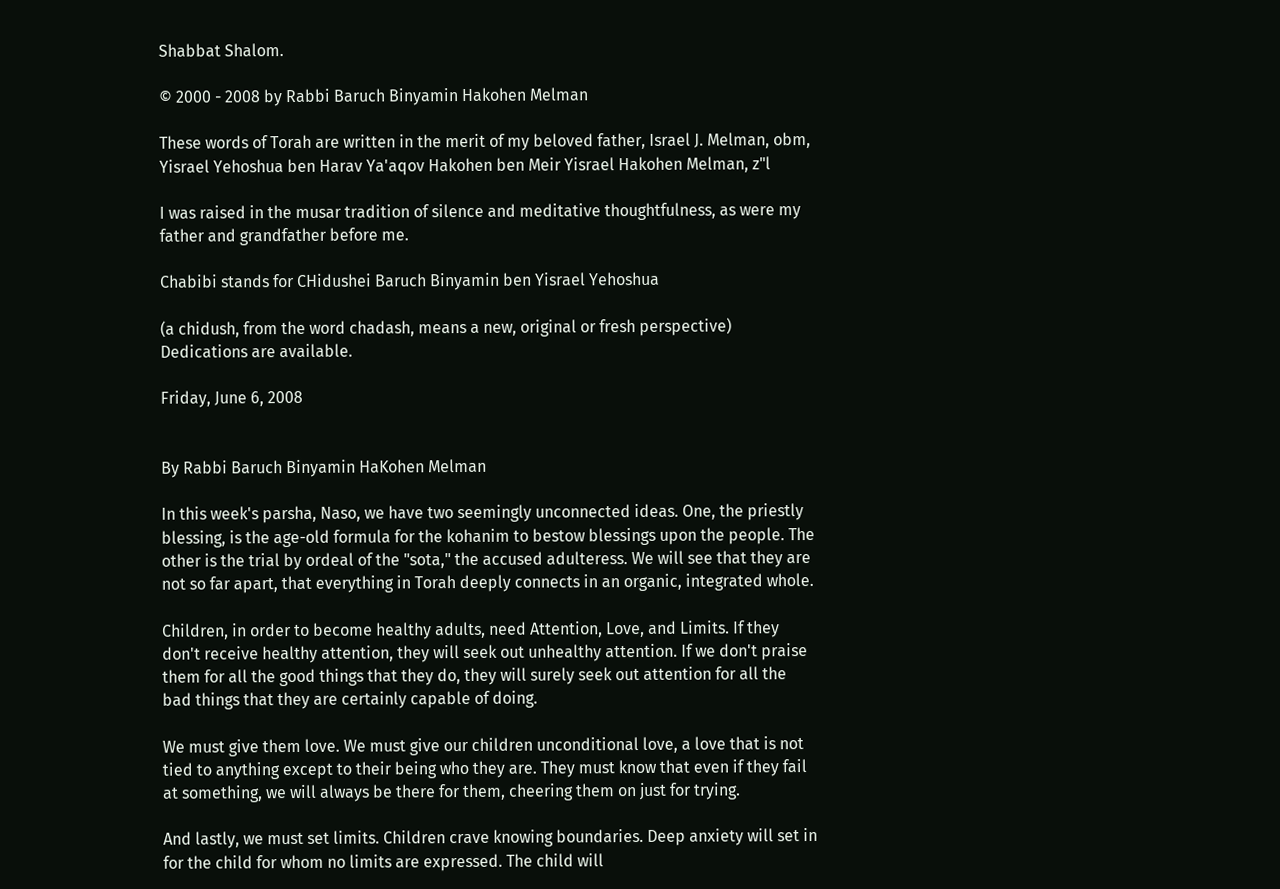Shabbat Shalom.

© 2000 - 2008 by Rabbi Baruch Binyamin Hakohen Melman

These words of Torah are written in the merit of my beloved father, Israel J. Melman, obm, Yisrael Yehoshua ben Harav Ya'aqov Hakohen ben Meir Yisrael Hakohen Melman, z"l

I was raised in the musar tradition of silence and meditative thoughtfulness, as were my father and grandfather before me.

Chabibi stands for CHidushei Baruch Binyamin ben Yisrael Yehoshua

(a chidush, from the word chadash, means a new, original or fresh perspective)
Dedications are available.

Friday, June 6, 2008


By Rabbi Baruch Binyamin HaKohen Melman

In this week's parsha, Naso, we have two seemingly unconnected ideas. One, the priestly blessing, is the age-old formula for the kohanim to bestow blessings upon the people. The other is the trial by ordeal of the "sota," the accused adulteress. We will see that they are not so far apart, that everything in Torah deeply connects in an organic, integrated whole.

Children, in order to become healthy adults, need Attention, Love, and Limits. If they don't receive healthy attention, they will seek out unhealthy attention. If we don't praise them for all the good things that they do, they will surely seek out attention for all the bad things that they are certainly capable of doing.

We must give them love. We must give our children unconditional love, a love that is not tied to anything except to their being who they are. They must know that even if they fail at something, we will always be there for them, cheering them on just for trying.

And lastly, we must set limits. Children crave knowing boundaries. Deep anxiety will set in for the child for whom no limits are expressed. The child will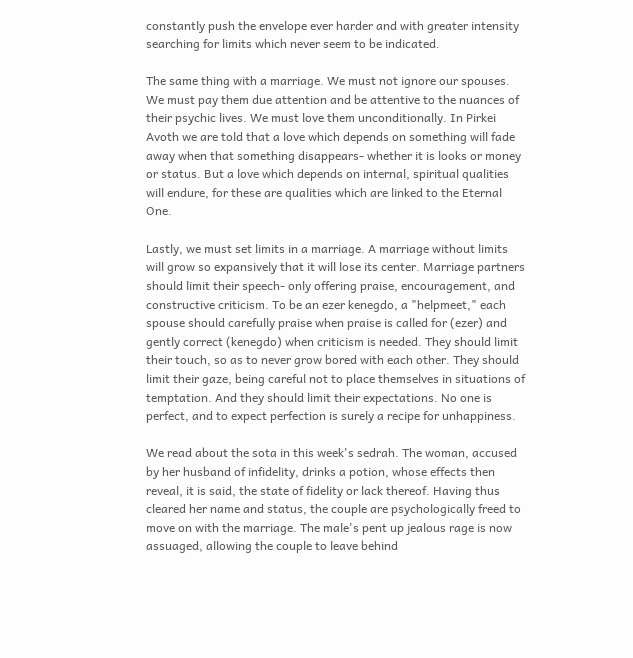constantly push the envelope ever harder and with greater intensity searching for limits which never seem to be indicated.

The same thing with a marriage. We must not ignore our spouses. We must pay them due attention and be attentive to the nuances of their psychic lives. We must love them unconditionally. In Pirkei Avoth we are told that a love which depends on something will fade away when that something disappears- whether it is looks or money or status. But a love which depends on internal, spiritual qualities will endure, for these are qualities which are linked to the Eternal One.

Lastly, we must set limits in a marriage. A marriage without limits will grow so expansively that it will lose its center. Marriage partners should limit their speech- only offering praise, encouragement, and constructive criticism. To be an ezer kenegdo, a "helpmeet," each spouse should carefully praise when praise is called for (ezer) and gently correct (kenegdo) when criticism is needed. They should limit their touch, so as to never grow bored with each other. They should limit their gaze, being careful not to place themselves in situations of temptation. And they should limit their expectations. No one is perfect, and to expect perfection is surely a recipe for unhappiness.

We read about the sota in this week's sedrah. The woman, accused by her husband of infidelity, drinks a potion, whose effects then reveal, it is said, the state of fidelity or lack thereof. Having thus cleared her name and status, the couple are psychologically freed to move on with the marriage. The male's pent up jealous rage is now assuaged, allowing the couple to leave behind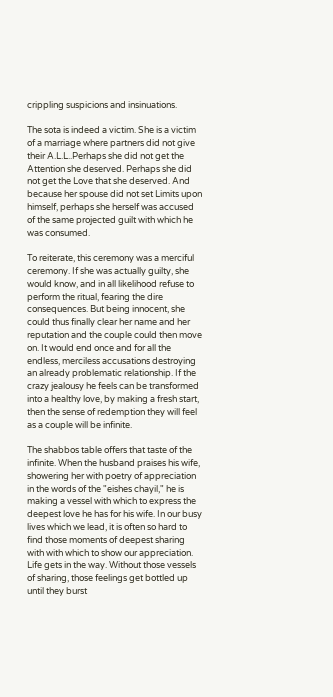crippling suspicions and insinuations.

The sota is indeed a victim. She is a victim of a marriage where partners did not give their A.L.L..Perhaps she did not get the Attention she deserved. Perhaps she did not get the Love that she deserved. And because her spouse did not set Limits upon himself, perhaps she herself was accused of the same projected guilt with which he was consumed.

To reiterate, this ceremony was a merciful ceremony. If she was actually guilty, she would know, and in all likelihood refuse to perform the ritual, fearing the dire consequences. But being innocent, she could thus finally clear her name and her reputation and the couple could then move on. It would end once and for all the endless, merciless accusations destroying an already problematic relationship. If the crazy jealousy he feels can be transformed into a healthy love, by making a fresh start, then the sense of redemption they will feel as a couple will be infinite.

The shabbos table offers that taste of the infinite. When the husband praises his wife, showering her with poetry of appreciation in the words of the "eishes chayil," he is making a vessel with which to express the deepest love he has for his wife. In our busy lives which we lead, it is often so hard to find those moments of deepest sharing with with which to show our appreciation. Life gets in the way. Without those vessels of sharing, those feelings get bottled up until they burst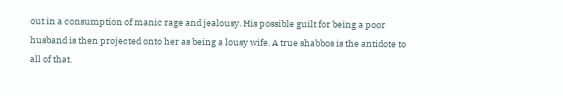out in a consumption of manic rage and jealousy. His possible guilt for being a poor husband is then projected onto her as being a lousy wife. A true shabbos is the antidote to all of that.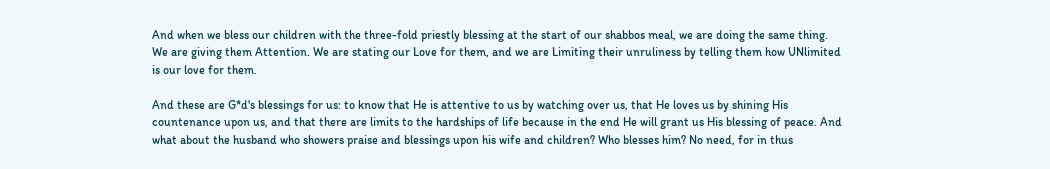And when we bless our children with the three-fold priestly blessing at the start of our shabbos meal, we are doing the same thing. We are giving them Attention. We are stating our Love for them, and we are Limiting their unruliness by telling them how UNlimited is our love for them.

And these are G*d's blessings for us: to know that He is attentive to us by watching over us, that He loves us by shining His countenance upon us, and that there are limits to the hardships of life because in the end He will grant us His blessing of peace. And what about the husband who showers praise and blessings upon his wife and children? Who blesses him? No need, for in thus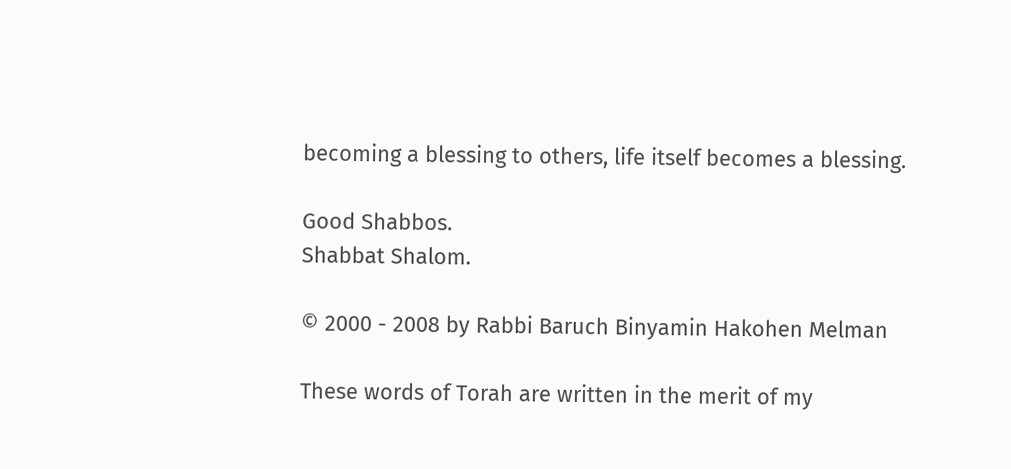becoming a blessing to others, life itself becomes a blessing.

Good Shabbos.
Shabbat Shalom.

© 2000 - 2008 by Rabbi Baruch Binyamin Hakohen Melman

These words of Torah are written in the merit of my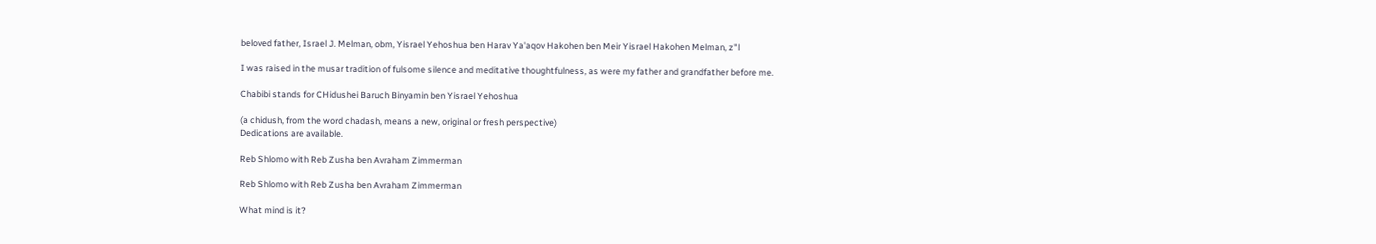beloved father, Israel J. Melman, obm, Yisrael Yehoshua ben Harav Ya'aqov Hakohen ben Meir Yisrael Hakohen Melman, z"l

I was raised in the musar tradition of fulsome silence and meditative thoughtfulness, as were my father and grandfather before me.

Chabibi stands for CHidushei Baruch Binyamin ben Yisrael Yehoshua

(a chidush, from the word chadash, means a new, original or fresh perspective)
Dedications are available.

Reb Shlomo with Reb Zusha ben Avraham Zimmerman

Reb Shlomo with Reb Zusha ben Avraham Zimmerman

What mind is it?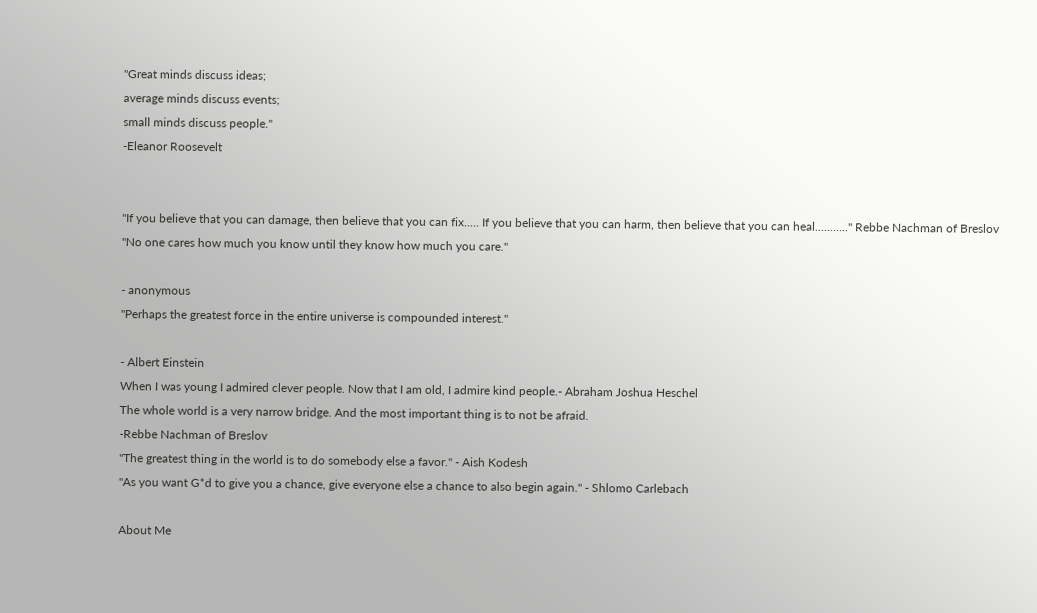"Great minds discuss ideas;
average minds discuss events;
small minds discuss people."
-Eleanor Roosevelt


"If you believe that you can damage, then believe that you can fix..... If you believe that you can harm, then believe that you can heal..........." Rebbe Nachman of Breslov
"No one cares how much you know until they know how much you care."

- anonymous
"Perhaps the greatest force in the entire universe is compounded interest."

- Albert Einstein
When I was young I admired clever people. Now that I am old, I admire kind people.- Abraham Joshua Heschel
The whole world is a very narrow bridge. And the most important thing is to not be afraid.
-Rebbe Nachman of Breslov
"The greatest thing in the world is to do somebody else a favor." - Aish Kodesh
"As you want G*d to give you a chance, give everyone else a chance to also begin again." - Shlomo Carlebach

About Me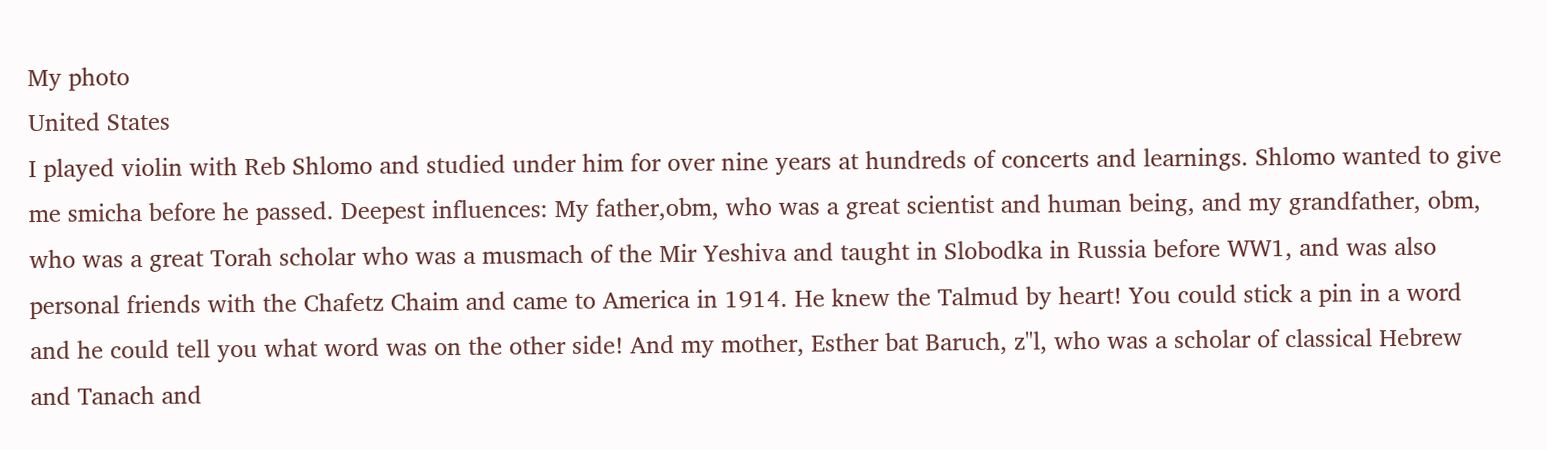My photo
United States
I played violin with Reb Shlomo and studied under him for over nine years at hundreds of concerts and learnings. Shlomo wanted to give me smicha before he passed. Deepest influences: My father,obm, who was a great scientist and human being, and my grandfather, obm, who was a great Torah scholar who was a musmach of the Mir Yeshiva and taught in Slobodka in Russia before WW1, and was also personal friends with the Chafetz Chaim and came to America in 1914. He knew the Talmud by heart! You could stick a pin in a word and he could tell you what word was on the other side! And my mother, Esther bat Baruch, z"l, who was a scholar of classical Hebrew and Tanach and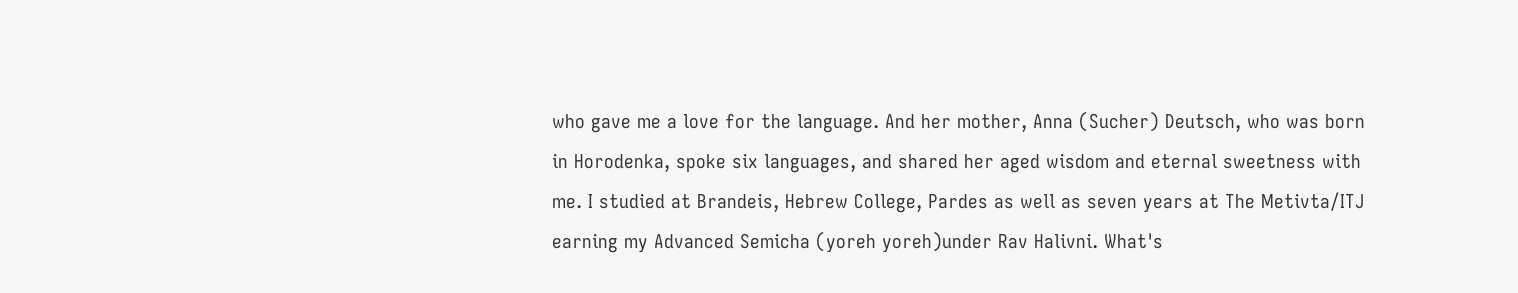who gave me a love for the language. And her mother, Anna (Sucher) Deutsch, who was born in Horodenka, spoke six languages, and shared her aged wisdom and eternal sweetness with me. I studied at Brandeis, Hebrew College, Pardes as well as seven years at The Metivta/ITJ earning my Advanced Semicha (yoreh yoreh)under Rav Halivni. What's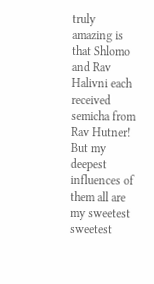truly amazing is that Shlomo and Rav Halivni each received semicha from Rav Hutner! But my deepest influences of them all are my sweetest sweetest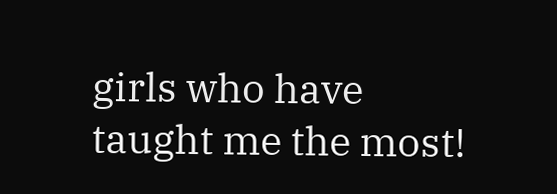girls who have taught me the most!